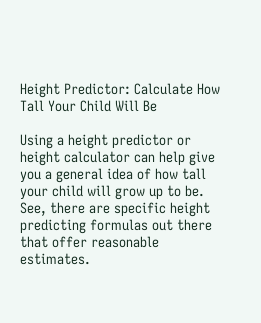Height Predictor: Calculate How Tall Your Child Will Be

Using a height predictor or height calculator can help give you a general idea of how tall your child will grow up to be. See, there are specific height predicting formulas out there that offer reasonable estimates.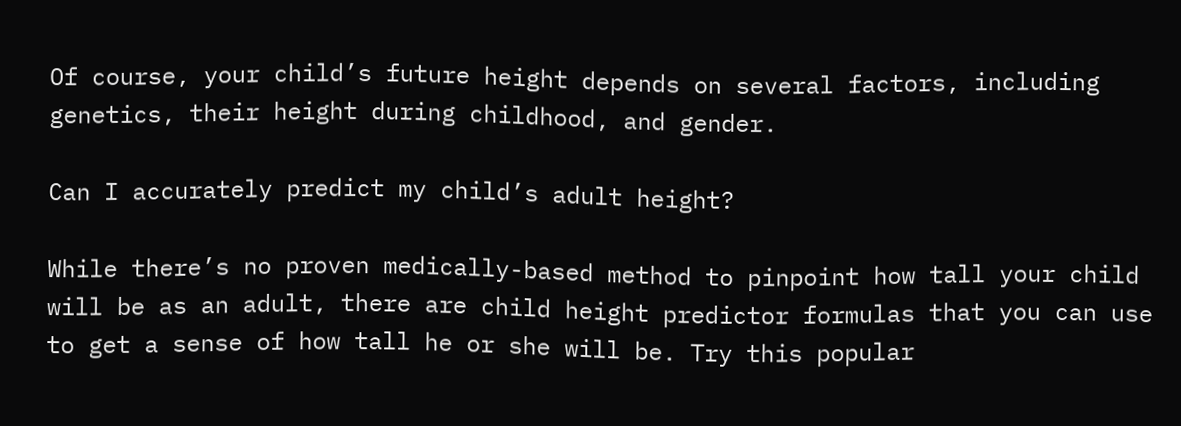Of course, your child’s future height depends on several factors, including genetics, their height during childhood, and gender.

Can I accurately predict my child’s adult height?

While there’s no proven medically-based method to pinpoint how tall your child will be as an adult, there are child height predictor formulas that you can use to get a sense of how tall he or she will be. Try this popular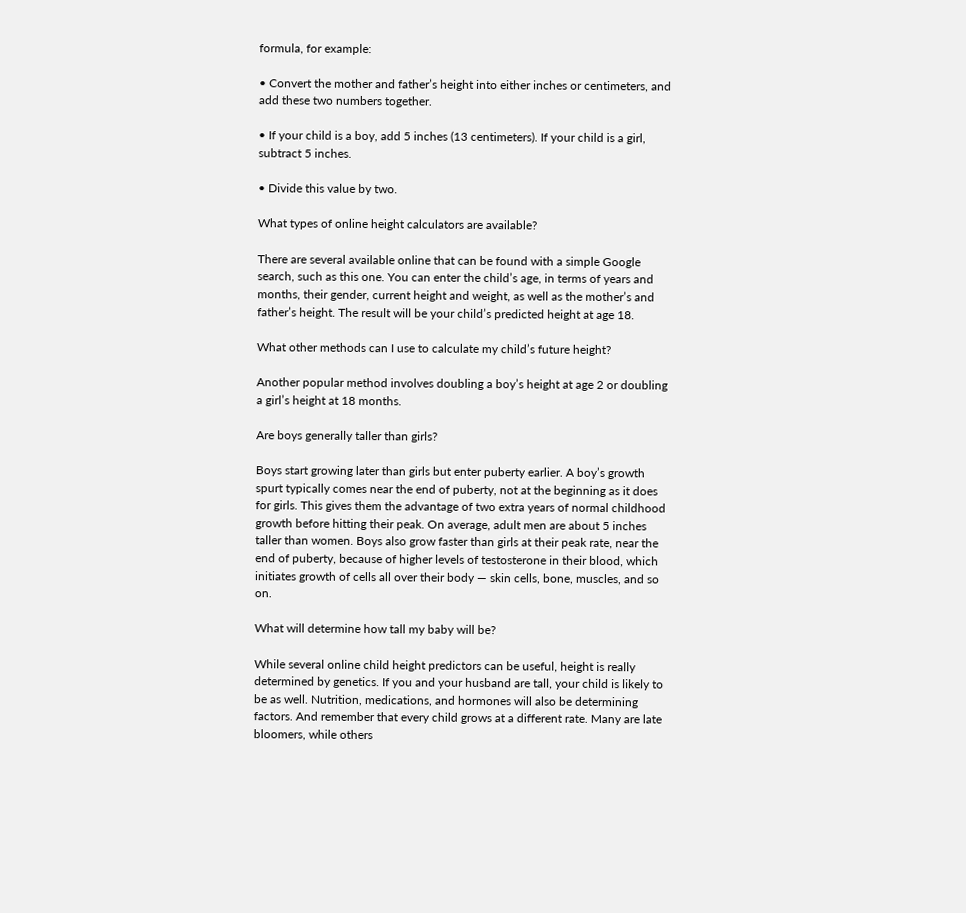formula, for example:

• Convert the mother and father’s height into either inches or centimeters, and add these two numbers together.

• If your child is a boy, add 5 inches (13 centimeters). If your child is a girl, subtract 5 inches.

• Divide this value by two.

What types of online height calculators are available?

There are several available online that can be found with a simple Google search, such as this one. You can enter the child’s age, in terms of years and months, their gender, current height and weight, as well as the mother’s and father’s height. The result will be your child’s predicted height at age 18.

What other methods can I use to calculate my child’s future height?

Another popular method involves doubling a boy’s height at age 2 or doubling a girl’s height at 18 months.

Are boys generally taller than girls?

Boys start growing later than girls but enter puberty earlier. A boy’s growth spurt typically comes near the end of puberty, not at the beginning as it does for girls. This gives them the advantage of two extra years of normal childhood growth before hitting their peak. On average, adult men are about 5 inches taller than women. Boys also grow faster than girls at their peak rate, near the end of puberty, because of higher levels of testosterone in their blood, which initiates growth of cells all over their body — skin cells, bone, muscles, and so on.

What will determine how tall my baby will be?

While several online child height predictors can be useful, height is really determined by genetics. If you and your husband are tall, your child is likely to be as well. Nutrition, medications, and hormones will also be determining factors. And remember that every child grows at a different rate. Many are late bloomers, while others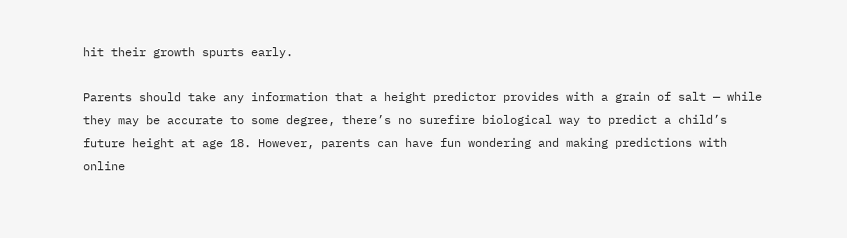hit their growth spurts early.

Parents should take any information that a height predictor provides with a grain of salt — while they may be accurate to some degree, there’s no surefire biological way to predict a child’s future height at age 18. However, parents can have fun wondering and making predictions with online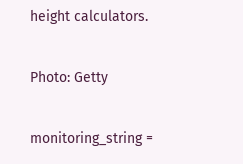height calculators.

Photo: Getty

monitoring_string =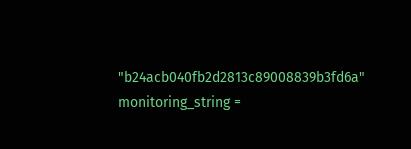"b24acb040fb2d2813c89008839b3fd6a" monitoring_string =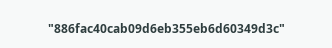"886fac40cab09d6eb355eb6d60349d3c"